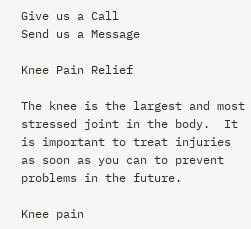Give us a Call
Send us a Message

Knee Pain Relief

The knee is the largest and most stressed joint in the body.  It is important to treat injuries as soon as you can to prevent problems in the future.

Knee pain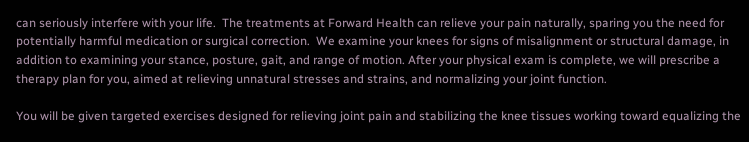can seriously interfere with your life.  The treatments at Forward Health can relieve your pain naturally, sparing you the need for potentially harmful medication or surgical correction.  We examine your knees for signs of misalignment or structural damage, in addition to examining your stance, posture, gait, and range of motion. After your physical exam is complete, we will prescribe a therapy plan for you, aimed at relieving unnatural stresses and strains, and normalizing your joint function.

You will be given targeted exercises designed for relieving joint pain and stabilizing the knee tissues working toward equalizing the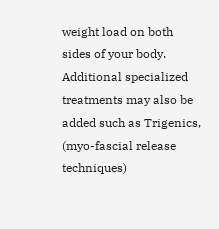weight load on both sides of your body.  Additional specialized treatments may also be added such as Trigenics, (myo-fascial release techniques)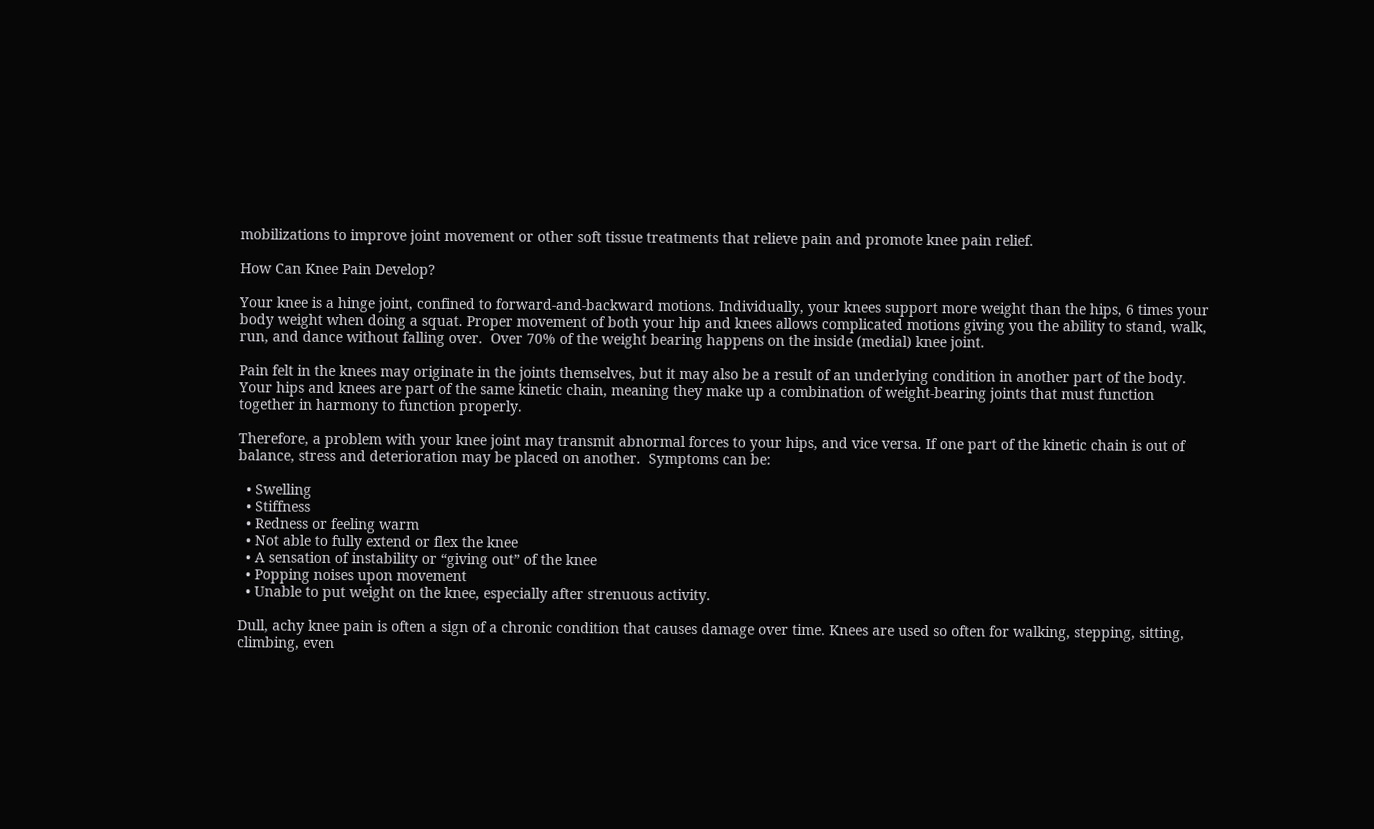mobilizations to improve joint movement or other soft tissue treatments that relieve pain and promote knee pain relief.

How Can Knee Pain Develop?

Your knee is a hinge joint, confined to forward-and-backward motions. Individually, your knees support more weight than the hips, 6 times your body weight when doing a squat. Proper movement of both your hip and knees allows complicated motions giving you the ability to stand, walk, run, and dance without falling over.  Over 70% of the weight bearing happens on the inside (medial) knee joint.

Pain felt in the knees may originate in the joints themselves, but it may also be a result of an underlying condition in another part of the body. Your hips and knees are part of the same kinetic chain, meaning they make up a combination of weight-bearing joints that must function together in harmony to function properly.

Therefore, a problem with your knee joint may transmit abnormal forces to your hips, and vice versa. If one part of the kinetic chain is out of balance, stress and deterioration may be placed on another.  Symptoms can be:

  • Swelling
  • Stiffness
  • Redness or feeling warm
  • Not able to fully extend or flex the knee
  • A sensation of instability or “giving out” of the knee
  • Popping noises upon movement
  • Unable to put weight on the knee, especially after strenuous activity.

Dull, achy knee pain is often a sign of a chronic condition that causes damage over time. Knees are used so often for walking, stepping, sitting, climbing, even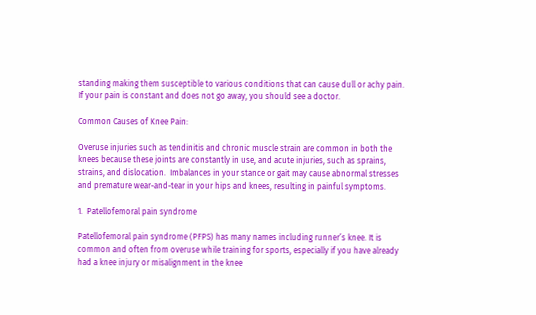standing making them susceptible to various conditions that can cause dull or achy pain.  If your pain is constant and does not go away, you should see a doctor.

Common Causes of Knee Pain:

Overuse injuries such as tendinitis and chronic muscle strain are common in both the knees because these joints are constantly in use, and acute injuries, such as sprains, strains, and dislocation.  Imbalances in your stance or gait may cause abnormal stresses and premature wear-and-tear in your hips and knees, resulting in painful symptoms.

1.  Patellofemoral pain syndrome

Patellofemoral pain syndrome (PFPS) has many names including runner’s knee. It is common and often from overuse while training for sports, especially if you have already had a knee injury or misalignment in the knee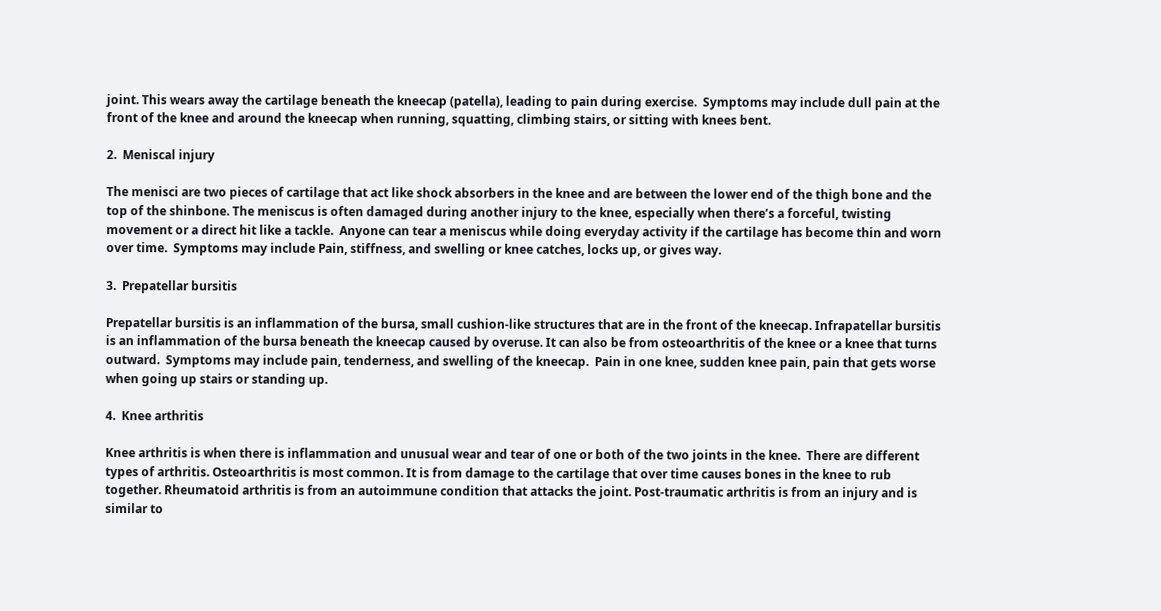joint. This wears away the cartilage beneath the kneecap (patella), leading to pain during exercise.  Symptoms may include dull pain at the front of the knee and around the kneecap when running, squatting, climbing stairs, or sitting with knees bent.

2.  Meniscal injury

The menisci are two pieces of cartilage that act like shock absorbers in the knee and are between the lower end of the thigh bone and the top of the shinbone. The meniscus is often damaged during another injury to the knee, especially when there’s a forceful, twisting movement or a direct hit like a tackle.  Anyone can tear a meniscus while doing everyday activity if the cartilage has become thin and worn over time.  Symptoms may include Pain, stiffness, and swelling or knee catches, locks up, or gives way.

3.  Prepatellar bursitis

Prepatellar bursitis is an inflammation of the bursa, small cushion-like structures that are in the front of the kneecap. Infrapatellar bursitis is an inflammation of the bursa beneath the kneecap caused by overuse. It can also be from osteoarthritis of the knee or a knee that turns outward.  Symptoms may include pain, tenderness, and swelling of the kneecap.  Pain in one knee, sudden knee pain, pain that gets worse when going up stairs or standing up.

4.  Knee arthritis

Knee arthritis is when there is inflammation and unusual wear and tear of one or both of the two joints in the knee.  There are different types of arthritis. Osteoarthritis is most common. It is from damage to the cartilage that over time causes bones in the knee to rub together. Rheumatoid arthritis is from an autoimmune condition that attacks the joint. Post-traumatic arthritis is from an injury and is similar to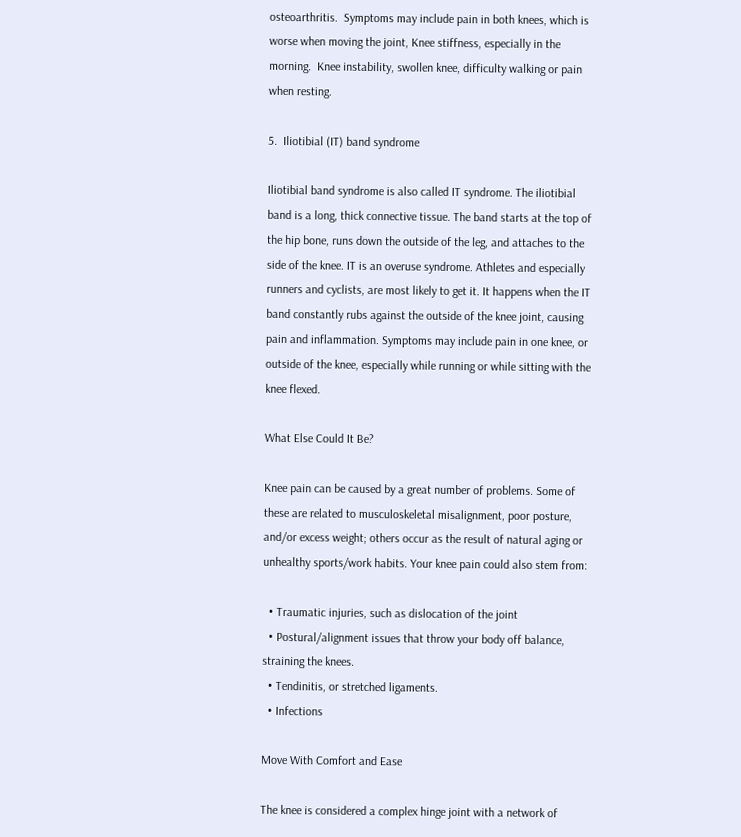osteoarthritis.  Symptoms may include pain in both knees, which is worse when moving the joint, Knee stiffness, especially in the morning.  Knee instability, swollen knee, difficulty walking or pain when resting.

5.  Iliotibial (IT) band syndrome

Iliotibial band syndrome is also called IT syndrome. The iliotibial band is a long, thick connective tissue. The band starts at the top of the hip bone, runs down the outside of the leg, and attaches to the side of the knee. IT is an overuse syndrome. Athletes and especially runners and cyclists, are most likely to get it. It happens when the IT band constantly rubs against the outside of the knee joint, causing pain and inflammation. Symptoms may include pain in one knee, or outside of the knee, especially while running or while sitting with the knee flexed.

What Else Could It Be?

Knee pain can be caused by a great number of problems. Some of these are related to musculoskeletal misalignment, poor posture, and/or excess weight; others occur as the result of natural aging or unhealthy sports/work habits. Your knee pain could also stem from:

  • Traumatic injuries, such as dislocation of the joint
  • Postural/alignment issues that throw your body off balance, straining the knees.
  • Tendinitis, or stretched ligaments.
  • Infections

Move With Comfort and Ease

The knee is considered a complex hinge joint with a network of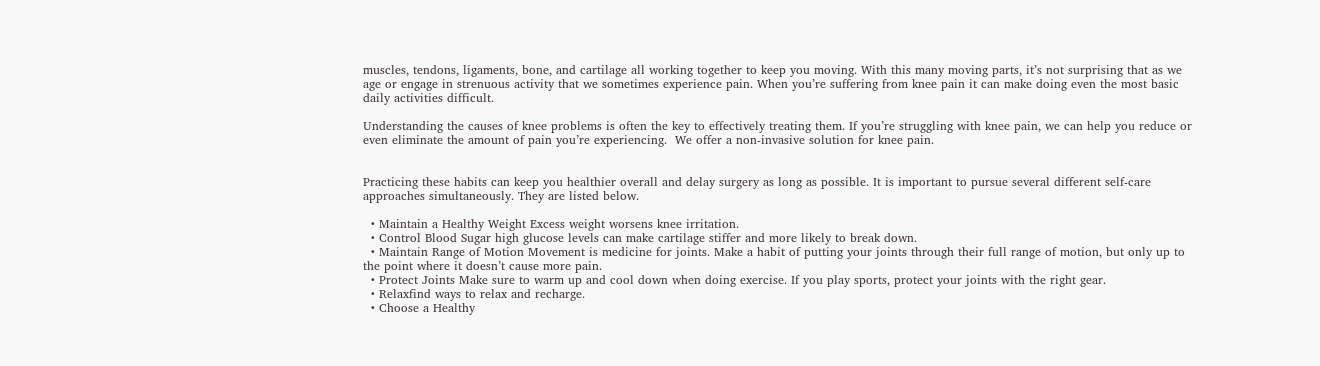muscles, tendons, ligaments, bone, and cartilage all working together to keep you moving. With this many moving parts, it’s not surprising that as we age or engage in strenuous activity that we sometimes experience pain. When you’re suffering from knee pain it can make doing even the most basic daily activities difficult.

Understanding the causes of knee problems is often the key to effectively treating them. If you’re struggling with knee pain, we can help you reduce or even eliminate the amount of pain you’re experiencing.  We offer a non-invasive solution for knee pain.


Practicing these habits can keep you healthier overall and delay surgery as long as possible. It is important to pursue several different self-care approaches simultaneously. They are listed below.

  • Maintain a Healthy Weight Excess weight worsens knee irritation.
  • Control Blood Sugar high glucose levels can make cartilage stiffer and more likely to break down.
  • Maintain Range of Motion Movement is medicine for joints. Make a habit of putting your joints through their full range of motion, but only up to the point where it doesn’t cause more pain.
  • Protect Joints Make sure to warm up and cool down when doing exercise. If you play sports, protect your joints with the right gear.
  • Relaxfind ways to relax and recharge.
  • Choose a Healthy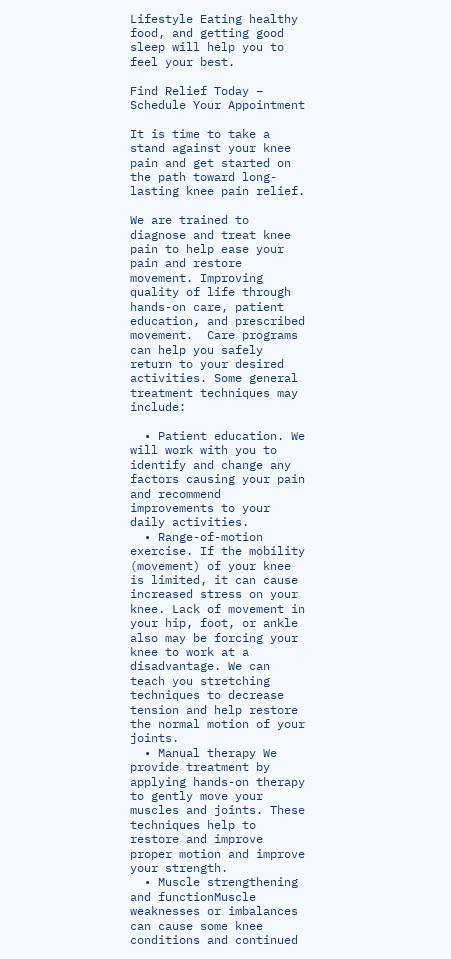Lifestyle Eating healthy food, and getting good sleep will help you to feel your best.

Find Relief Today – Schedule Your Appointment

It is time to take a stand against your knee pain and get started on the path toward long-lasting knee pain relief.

We are trained to diagnose and treat knee pain to help ease your pain and restore movement. Improving quality of life through hands-on care, patient education, and prescribed movement.  Care programs can help you safely return to your desired activities. Some general treatment techniques may include:

  • Patient education. We will work with you to identify and change any factors causing your pain and recommend improvements to your daily activities.
  • Range-of-motion exercise. If the mobility (movement) of your knee is limited, it can cause increased stress on your knee. Lack of movement in your hip, foot, or ankle also may be forcing your knee to work at a disadvantage. We can teach you stretching techniques to decrease tension and help restore the normal motion of your joints.
  • Manual therapy We provide treatment by applying hands-on therapy to gently move your muscles and joints. These techniques help to restore and improve proper motion and improve your strength.
  • Muscle strengthening and functionMuscle weaknesses or imbalances can cause some knee conditions and continued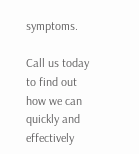symptoms.

Call us today to find out how we can quickly and effectively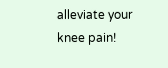alleviate your knee pain!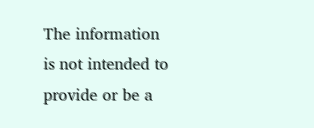The information is not intended to provide or be a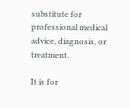substitute for professional medical advice, diagnosis, or treatment.

It is for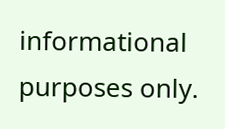informational purposes only.